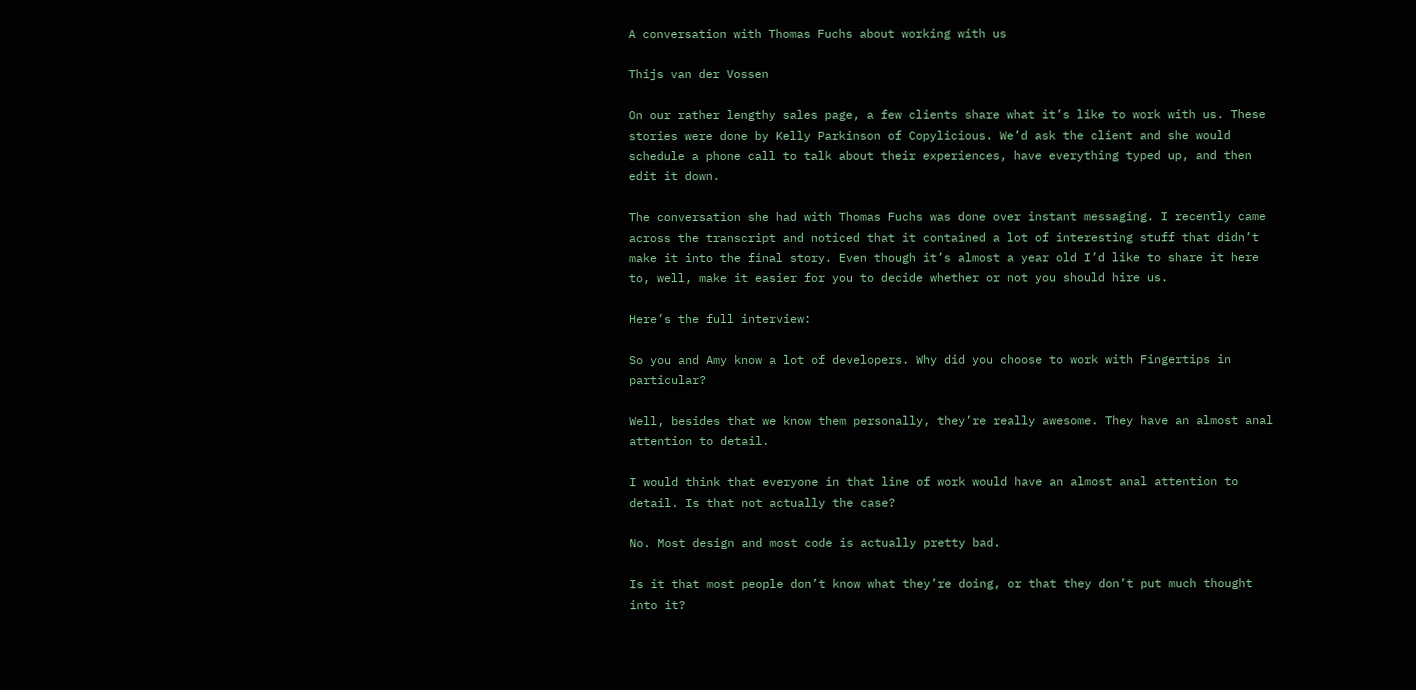A conversation with Thomas Fuchs about working with us

Thijs van der Vossen

On our rather lengthy sales page, a few clients share what it’s like to work with us. These stories were done by Kelly Parkinson of Copylicious. We’d ask the client and she would schedule a phone call to talk about their experiences, have everything typed up, and then edit it down.

The conversation she had with Thomas Fuchs was done over instant messaging. I recently came across the transcript and noticed that it contained a lot of interesting stuff that didn’t make it into the final story. Even though it’s almost a year old I’d like to share it here to, well, make it easier for you to decide whether or not you should hire us.

Here’s the full interview:

So you and Amy know a lot of developers. Why did you choose to work with Fingertips in particular?

Well, besides that we know them personally, they’re really awesome. They have an almost anal attention to detail.

I would think that everyone in that line of work would have an almost anal attention to detail. Is that not actually the case?

No. Most design and most code is actually pretty bad.

Is it that most people don’t know what they’re doing, or that they don’t put much thought into it?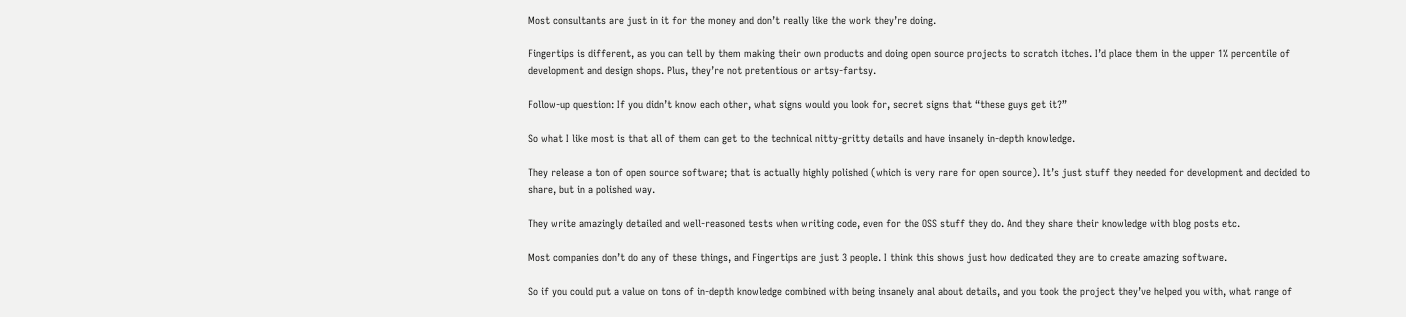Most consultants are just in it for the money and don’t really like the work they’re doing.

Fingertips is different, as you can tell by them making their own products and doing open source projects to scratch itches. I’d place them in the upper 1% percentile of development and design shops. Plus, they’re not pretentious or artsy-fartsy.

Follow-up question: If you didn’t know each other, what signs would you look for, secret signs that “these guys get it?”

So what I like most is that all of them can get to the technical nitty-gritty details and have insanely in-depth knowledge.

They release a ton of open source software; that is actually highly polished (which is very rare for open source). It’s just stuff they needed for development and decided to share, but in a polished way.

They write amazingly detailed and well-reasoned tests when writing code, even for the OSS stuff they do. And they share their knowledge with blog posts etc.

Most companies don’t do any of these things, and Fingertips are just 3 people. I think this shows just how dedicated they are to create amazing software.

So if you could put a value on tons of in-depth knowledge combined with being insanely anal about details, and you took the project they’ve helped you with, what range of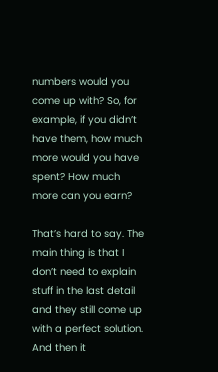numbers would you come up with? So, for example, if you didn’t have them, how much more would you have spent? How much more can you earn?

That’s hard to say. The main thing is that I don’t need to explain stuff in the last detail and they still come up with a perfect solution. And then it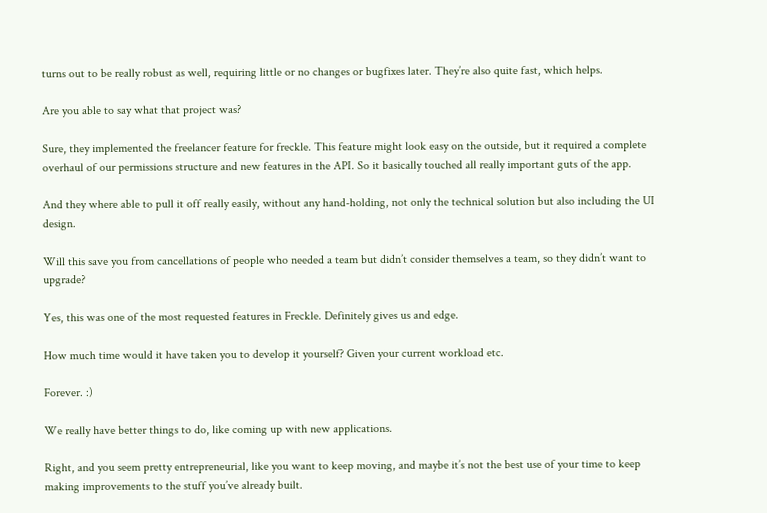turns out to be really robust as well, requiring little or no changes or bugfixes later. They’re also quite fast, which helps.

Are you able to say what that project was?

Sure, they implemented the freelancer feature for freckle. This feature might look easy on the outside, but it required a complete overhaul of our permissions structure and new features in the API. So it basically touched all really important guts of the app.

And they where able to pull it off really easily, without any hand-holding, not only the technical solution but also including the UI design.

Will this save you from cancellations of people who needed a team but didn’t consider themselves a team, so they didn’t want to upgrade?

Yes, this was one of the most requested features in Freckle. Definitely gives us and edge.

How much time would it have taken you to develop it yourself? Given your current workload etc.

Forever. :)

We really have better things to do, like coming up with new applications.

Right, and you seem pretty entrepreneurial, like you want to keep moving, and maybe it’s not the best use of your time to keep making improvements to the stuff you’ve already built.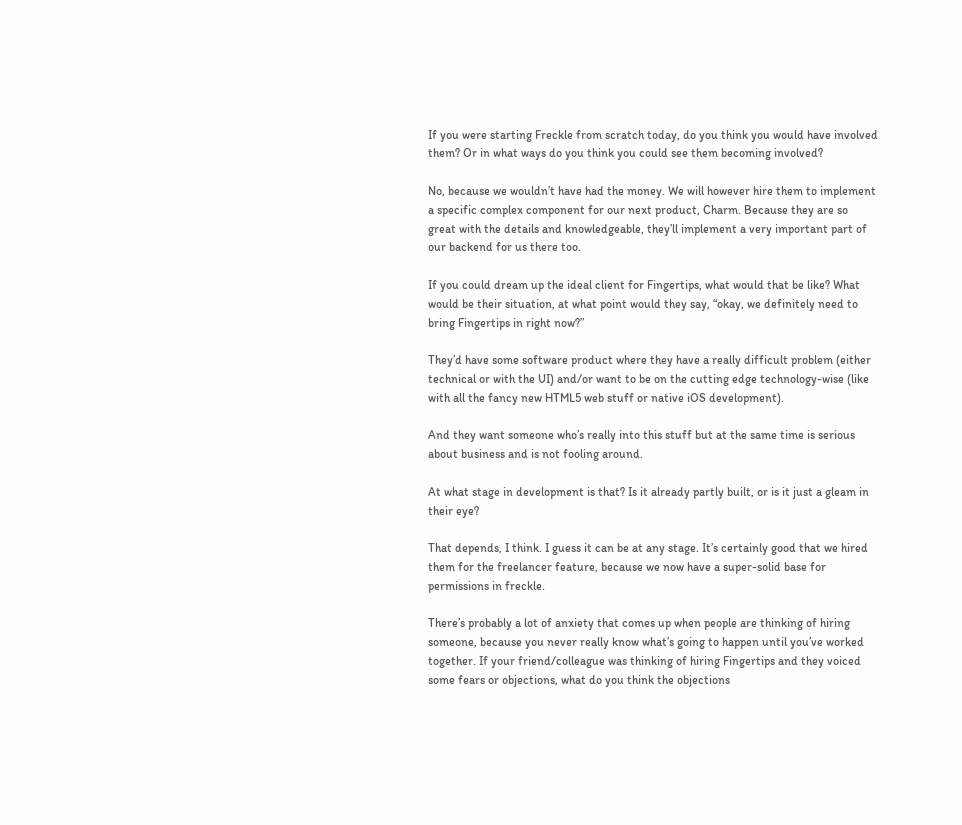If you were starting Freckle from scratch today, do you think you would have involved them? Or in what ways do you think you could see them becoming involved?

No, because we wouldn’t have had the money. We will however hire them to implement a specific complex component for our next product, Charm. Because they are so great with the details and knowledgeable, they’ll implement a very important part of our backend for us there too.

If you could dream up the ideal client for Fingertips, what would that be like? What would be their situation, at what point would they say, “okay, we definitely need to bring Fingertips in right now?”

They’d have some software product where they have a really difficult problem (either technical or with the UI) and/or want to be on the cutting edge technology-wise (like with all the fancy new HTML5 web stuff or native iOS development).

And they want someone who’s really into this stuff but at the same time is serious about business and is not fooling around.

At what stage in development is that? Is it already partly built, or is it just a gleam in their eye?

That depends, I think. I guess it can be at any stage. It’s certainly good that we hired them for the freelancer feature, because we now have a super-solid base for permissions in freckle.

There’s probably a lot of anxiety that comes up when people are thinking of hiring someone, because you never really know what’s going to happen until you’ve worked together. If your friend/colleague was thinking of hiring Fingertips and they voiced some fears or objections, what do you think the objections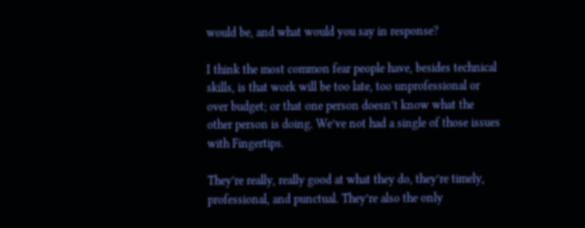would be, and what would you say in response?

I think the most common fear people have, besides technical skills, is that work will be too late, too unprofessional or over budget; or that one person doesn’t know what the other person is doing. We’ve not had a single of those issues with Fingertips.

They’re really, really good at what they do, they’re timely, professional, and punctual. They’re also the only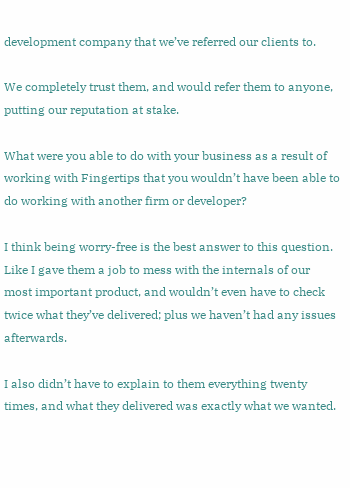development company that we’ve referred our clients to.

We completely trust them, and would refer them to anyone, putting our reputation at stake.

What were you able to do with your business as a result of working with Fingertips that you wouldn’t have been able to do working with another firm or developer?

I think being worry-free is the best answer to this question. Like I gave them a job to mess with the internals of our most important product, and wouldn’t even have to check twice what they’ve delivered; plus we haven’t had any issues afterwards.

I also didn’t have to explain to them everything twenty times, and what they delivered was exactly what we wanted.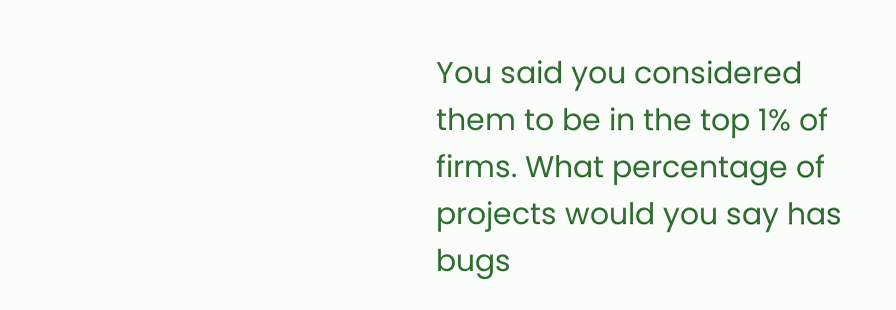You said you considered them to be in the top 1% of firms. What percentage of projects would you say has bugs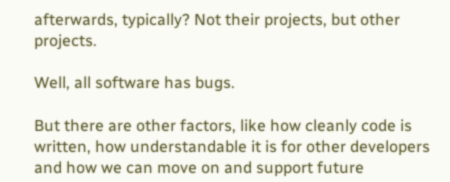afterwards, typically? Not their projects, but other projects.

Well, all software has bugs.

But there are other factors, like how cleanly code is written, how understandable it is for other developers and how we can move on and support future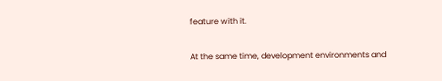feature with it.

At the same time, development environments and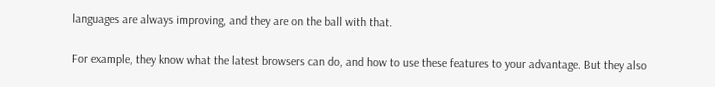languages are always improving, and they are on the ball with that.

For example, they know what the latest browsers can do, and how to use these features to your advantage. But they also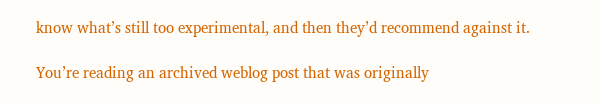know what’s still too experimental, and then they’d recommend against it.

You’re reading an archived weblog post that was originally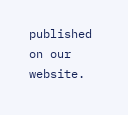published on our website.